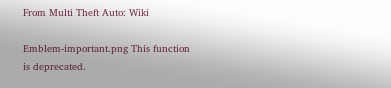From Multi Theft Auto: Wiki

Emblem-important.png This function is deprecated.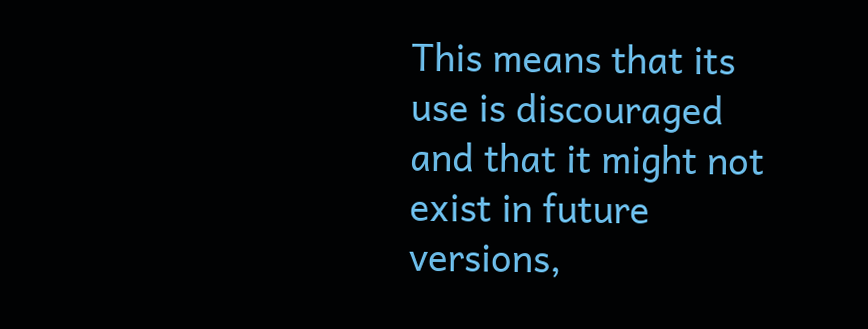This means that its use is discouraged and that it might not exist in future versions,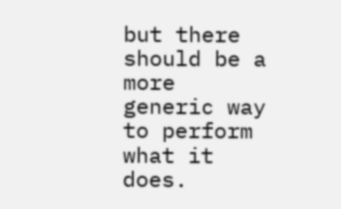but there should be a more generic way to perform what it does.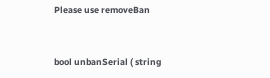Please use removeBan


bool unbanSerial ( string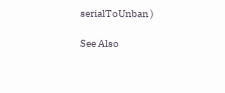serialToUnban )

See Also